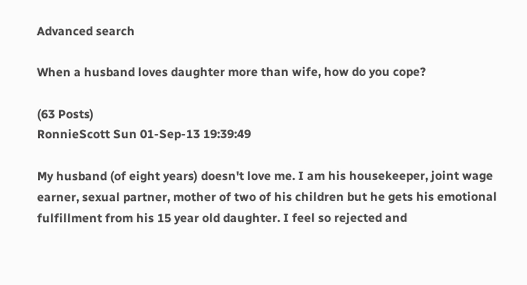Advanced search

When a husband loves daughter more than wife, how do you cope?

(63 Posts)
RonnieScott Sun 01-Sep-13 19:39:49

My husband (of eight years) doesn't love me. I am his housekeeper, joint wage earner, sexual partner, mother of two of his children but he gets his emotional fulfillment from his 15 year old daughter. I feel so rejected and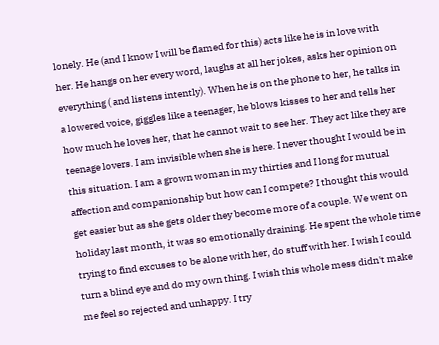lonely. He (and I know I will be flamed for this) acts like he is in love with her. He hangs on her every word, laughs at all her jokes, asks her opinion on everything ( and listens intently). When he is on the phone to her, he talks in a lowered voice, giggles like a teenager, he blows kisses to her and tells her how much he loves her, that he cannot wait to see her. They act like they are teenage lovers. I am invisible when she is here. I never thought I would be in this situation. I am a grown woman in my thirties and I long for mutual affection and companionship but how can I compete? I thought this would get easier but as she gets older they become more of a couple. We went on holiday last month, it was so emotionally draining. He spent the whole time trying to find excuses to be alone with her, do stuff with her. I wish I could turn a blind eye and do my own thing. I wish this whole mess didn't make me feel so rejected and unhappy. I try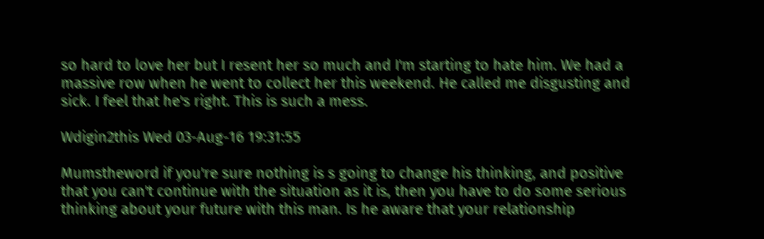so hard to love her but I resent her so much and I'm starting to hate him. We had a massive row when he went to collect her this weekend. He called me disgusting and sick. I feel that he's right. This is such a mess.

Wdigin2this Wed 03-Aug-16 19:31:55

Mumstheword if you're sure nothing is s going to change his thinking, and positive that you can't continue with the situation as it is, then you have to do some serious thinking about your future with this man. Is he aware that your relationship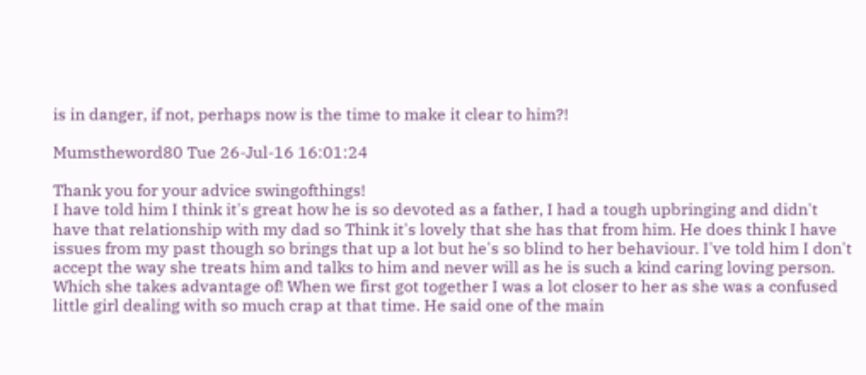is in danger, if not, perhaps now is the time to make it clear to him?!

Mumstheword80 Tue 26-Jul-16 16:01:24

Thank you for your advice swingofthings!
I have told him I think it's great how he is so devoted as a father, I had a tough upbringing and didn't have that relationship with my dad so Think it's lovely that she has that from him. He does think I have issues from my past though so brings that up a lot but he's so blind to her behaviour. I've told him I don't accept the way she treats him and talks to him and never will as he is such a kind caring loving person. Which she takes advantage of! When we first got together I was a lot closer to her as she was a confused little girl dealing with so much crap at that time. He said one of the main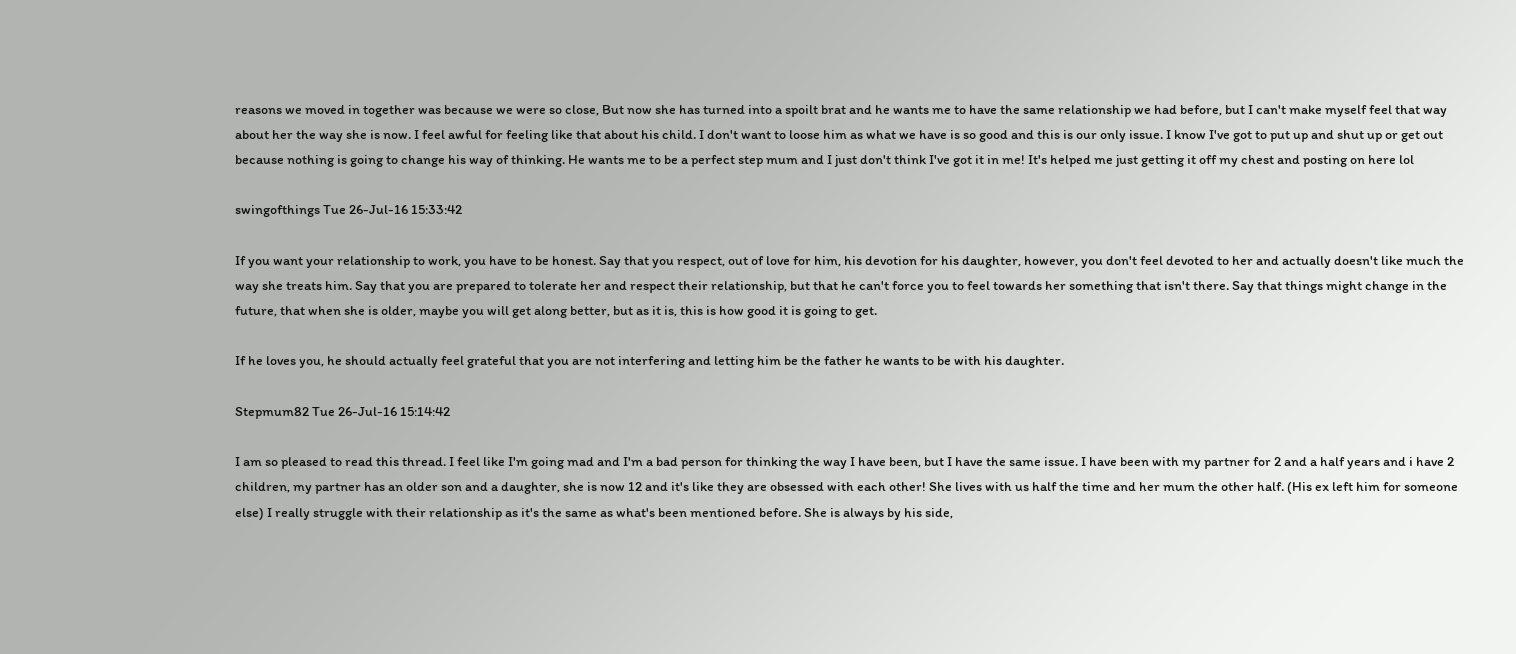reasons we moved in together was because we were so close, But now she has turned into a spoilt brat and he wants me to have the same relationship we had before, but I can't make myself feel that way about her the way she is now. I feel awful for feeling like that about his child. I don't want to loose him as what we have is so good and this is our only issue. I know I've got to put up and shut up or get out because nothing is going to change his way of thinking. He wants me to be a perfect step mum and I just don't think I've got it in me! It's helped me just getting it off my chest and posting on here lol

swingofthings Tue 26-Jul-16 15:33:42

If you want your relationship to work, you have to be honest. Say that you respect, out of love for him, his devotion for his daughter, however, you don't feel devoted to her and actually doesn't like much the way she treats him. Say that you are prepared to tolerate her and respect their relationship, but that he can't force you to feel towards her something that isn't there. Say that things might change in the future, that when she is older, maybe you will get along better, but as it is, this is how good it is going to get.

If he loves you, he should actually feel grateful that you are not interfering and letting him be the father he wants to be with his daughter.

Stepmum82 Tue 26-Jul-16 15:14:42

I am so pleased to read this thread. I feel like I'm going mad and I'm a bad person for thinking the way I have been, but I have the same issue. I have been with my partner for 2 and a half years and i have 2 children, my partner has an older son and a daughter, she is now 12 and it's like they are obsessed with each other! She lives with us half the time and her mum the other half. (His ex left him for someone else) I really struggle with their relationship as it's the same as what's been mentioned before. She is always by his side,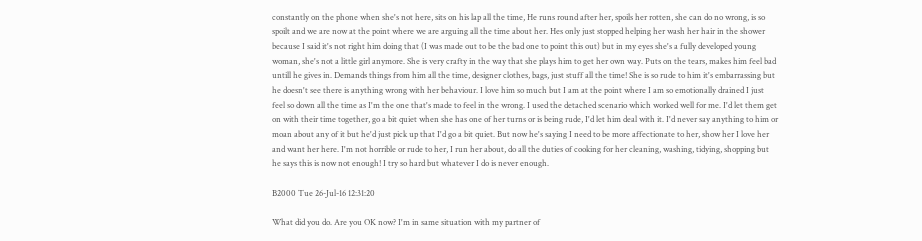constantly on the phone when she's not here, sits on his lap all the time, He runs round after her, spoils her rotten, she can do no wrong, is so spoilt and we are now at the point where we are arguing all the time about her. Hes only just stopped helping her wash her hair in the shower because I said it's not right him doing that (I was made out to be the bad one to point this out) but in my eyes she's a fully developed young woman, she's not a little girl anymore. She is very crafty in the way that she plays him to get her own way. Puts on the tears, makes him feel bad untill he gives in. Demands things from him all the time, designer clothes, bags, just stuff all the time! She is so rude to him it's embarrassing but he doesn't see there is anything wrong with her behaviour. I love him so much but I am at the point where I am so emotionally drained I just feel so down all the time as I'm the one that's made to feel in the wrong. I used the detached scenario which worked well for me. I'd let them get on with their time together, go a bit quiet when she has one of her turns or is being rude, I'd let him deal with it. I'd never say anything to him or moan about any of it but he'd just pick up that I'd go a bit quiet. But now he's saying I need to be more affectionate to her, show her I love her and want her here. I'm not horrible or rude to her, I run her about, do all the duties of cooking for her cleaning, washing, tidying, shopping but he says this is now not enough! I try so hard but whatever I do is never enough.

B2000 Tue 26-Jul-16 12:31:20

What did you do. Are you OK now? I'm in same situation with my partner of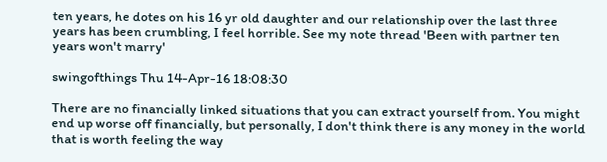ten years, he dotes on his 16 yr old daughter and our relationship over the last three years has been crumbling, I feel horrible. See my note thread 'Been with partner ten years won't marry'

swingofthings Thu 14-Apr-16 18:08:30

There are no financially linked situations that you can extract yourself from. You might end up worse off financially, but personally, I don't think there is any money in the world that is worth feeling the way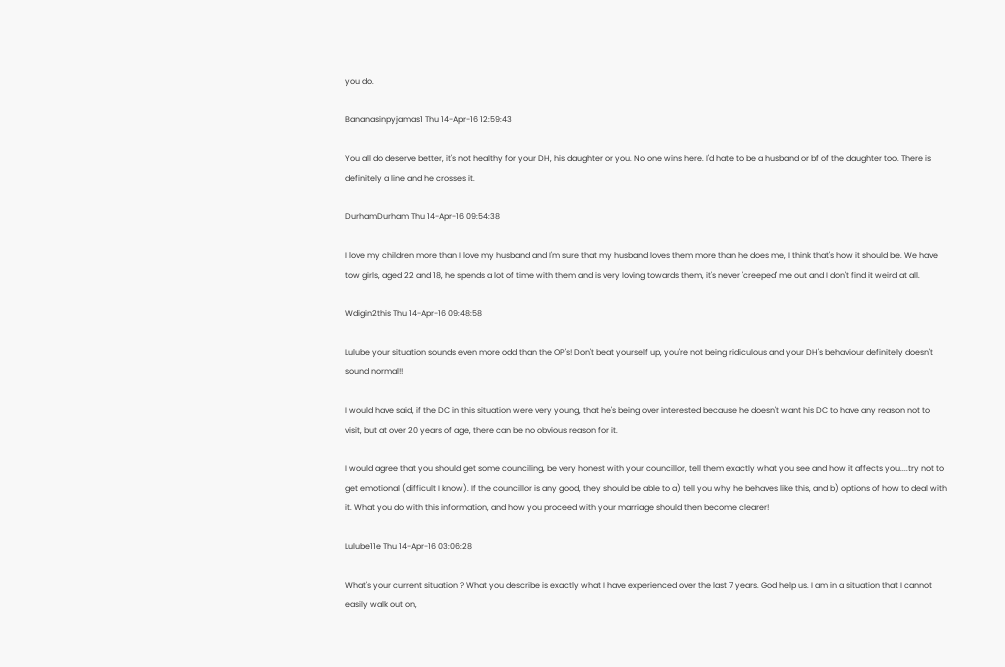you do.

Bananasinpyjamas1 Thu 14-Apr-16 12:59:43

You all do deserve better, it's not healthy for your DH, his daughter or you. No one wins here. I'd hate to be a husband or bf of the daughter too. There is definitely a line and he crosses it.

DurhamDurham Thu 14-Apr-16 09:54:38

I love my children more than I love my husband and I'm sure that my husband loves them more than he does me, I think that's how it should be. We have tow girls, aged 22 and 18, he spends a lot of time with them and is very loving towards them, it's never 'creeped' me out and I don't find it weird at all.

Wdigin2this Thu 14-Apr-16 09:48:58

Lulube your situation sounds even more odd than the OP's! Don't beat yourself up, you're not being ridiculous and your DH's behaviour definitely doesn't sound normal!!

I would have said, if the DC in this situation were very young, that he's being over interested because he doesn't want his DC to have any reason not to visit, but at over 20 years of age, there can be no obvious reason for it.

I would agree that you should get some counciling, be very honest with your councillor, tell them exactly what you see and how it affects you....try not to get emotional (difficult I know). If the councillor is any good, they should be able to a) tell you why he behaves like this, and b) options of how to deal with it. What you do with this information, and how you proceed with your marriage should then become clearer!

Lulube11e Thu 14-Apr-16 03:06:28

What's your current situation ? What you describe is exactly what I have experienced over the last 7 years. God help us. I am in a situation that I cannot easily walk out on,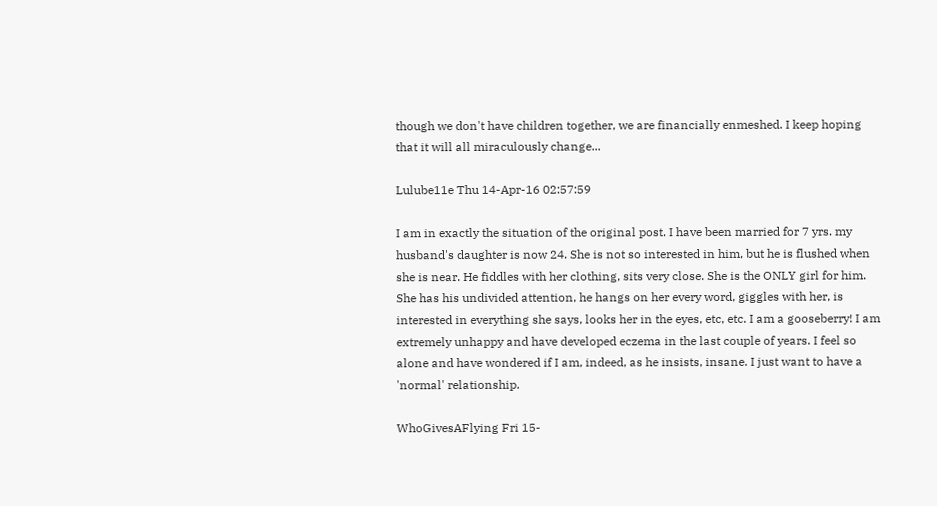though we don't have children together, we are financially enmeshed. I keep hoping that it will all miraculously change...

Lulube11e Thu 14-Apr-16 02:57:59

I am in exactly the situation of the original post. I have been married for 7 yrs. my husband's daughter is now 24. She is not so interested in him, but he is flushed when she is near. He fiddles with her clothing, sits very close. She is the ONLY girl for him. She has his undivided attention, he hangs on her every word, giggles with her, is interested in everything she says, looks her in the eyes, etc, etc. I am a gooseberry! I am extremely unhappy and have developed eczema in the last couple of years. I feel so alone and have wondered if I am, indeed, as he insists, insane. I just want to have a 'normal' relationship.

WhoGivesAFlying Fri 15-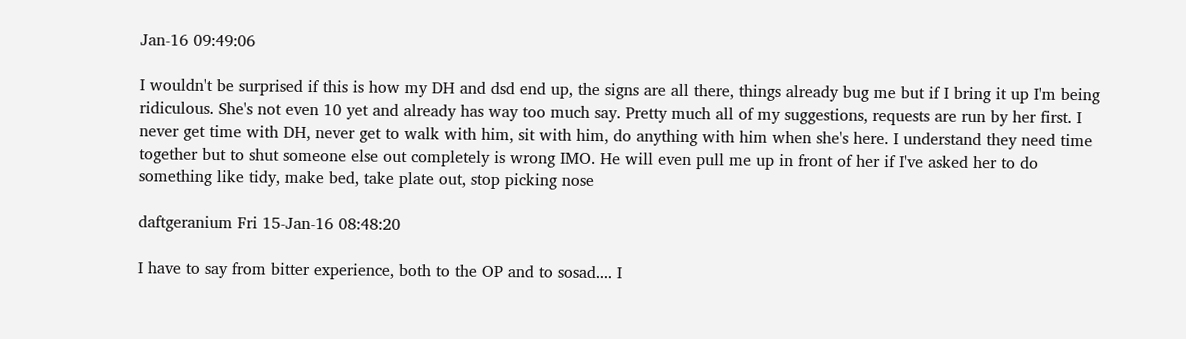Jan-16 09:49:06

I wouldn't be surprised if this is how my DH and dsd end up, the signs are all there, things already bug me but if I bring it up I'm being ridiculous. She's not even 10 yet and already has way too much say. Pretty much all of my suggestions, requests are run by her first. I never get time with DH, never get to walk with him, sit with him, do anything with him when she's here. I understand they need time together but to shut someone else out completely is wrong IMO. He will even pull me up in front of her if I've asked her to do something like tidy, make bed, take plate out, stop picking nose

daftgeranium Fri 15-Jan-16 08:48:20

I have to say from bitter experience, both to the OP and to sosad.... I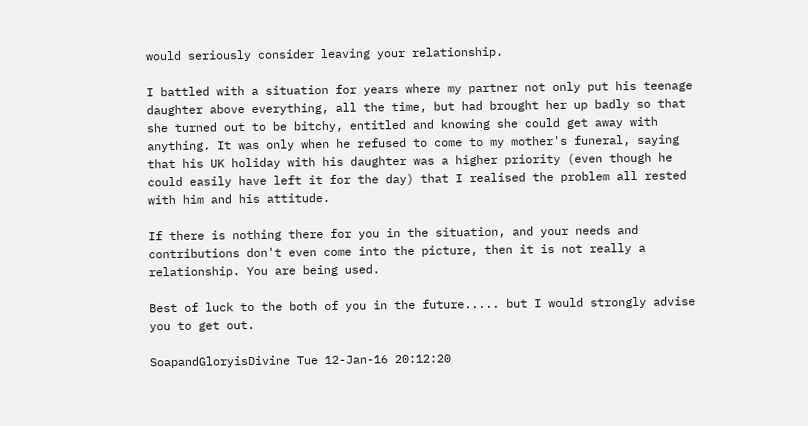would seriously consider leaving your relationship.

I battled with a situation for years where my partner not only put his teenage daughter above everything, all the time, but had brought her up badly so that she turned out to be bitchy, entitled and knowing she could get away with anything. It was only when he refused to come to my mother's funeral, saying that his UK holiday with his daughter was a higher priority (even though he could easily have left it for the day) that I realised the problem all rested with him and his attitude.

If there is nothing there for you in the situation, and your needs and contributions don't even come into the picture, then it is not really a relationship. You are being used.

Best of luck to the both of you in the future..... but I would strongly advise you to get out.

SoapandGloryisDivine Tue 12-Jan-16 20:12:20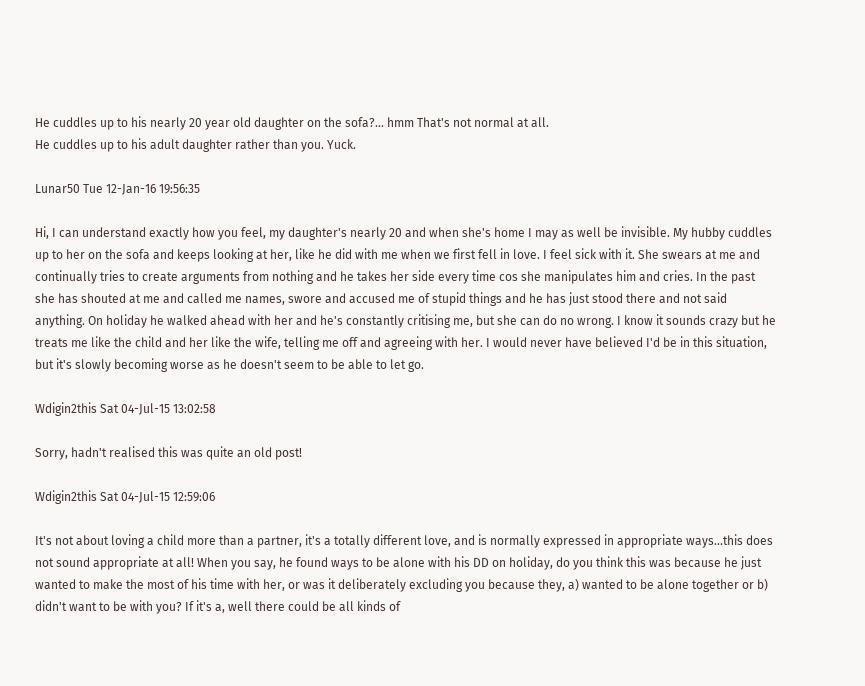He cuddles up to his nearly 20 year old daughter on the sofa?... hmm That's not normal at all.
He cuddles up to his adult daughter rather than you. Yuck.

Lunar50 Tue 12-Jan-16 19:56:35

Hi, I can understand exactly how you feel, my daughter's nearly 20 and when she's home I may as well be invisible. My hubby cuddles up to her on the sofa and keeps looking at her, like he did with me when we first fell in love. I feel sick with it. She swears at me and continually tries to create arguments from nothing and he takes her side every time cos she manipulates him and cries. In the past she has shouted at me and called me names, swore and accused me of stupid things and he has just stood there and not said anything. On holiday he walked ahead with her and he's constantly critising me, but she can do no wrong. I know it sounds crazy but he treats me like the child and her like the wife, telling me off and agreeing with her. I would never have believed I'd be in this situation, but it's slowly becoming worse as he doesn't seem to be able to let go.

Wdigin2this Sat 04-Jul-15 13:02:58

Sorry, hadn't realised this was quite an old post!

Wdigin2this Sat 04-Jul-15 12:59:06

It's not about loving a child more than a partner, it's a totally different love, and is normally expressed in appropriate ways...this does not sound appropriate at all! When you say, he found ways to be alone with his DD on holiday, do you think this was because he just wanted to make the most of his time with her, or was it deliberately excluding you because they, a) wanted to be alone together or b) didn't want to be with you? If it's a, well there could be all kinds of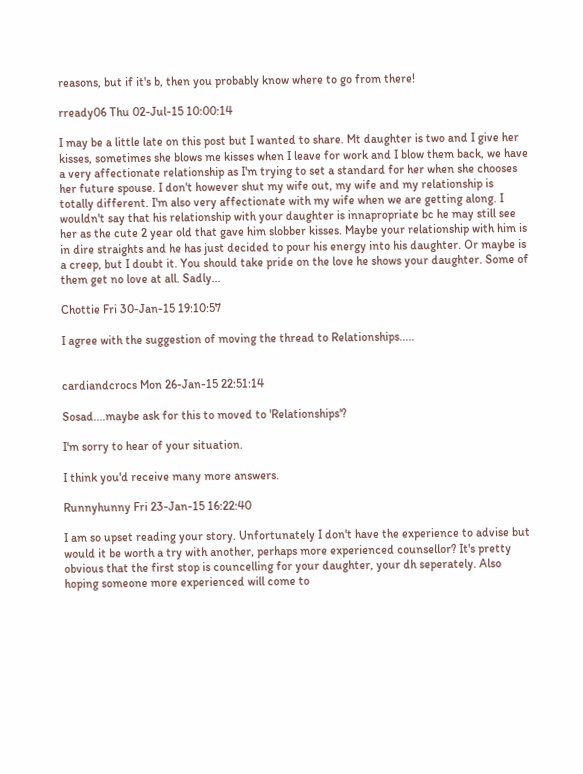reasons, but if it's b, then you probably know where to go from there!

rready06 Thu 02-Jul-15 10:00:14

I may be a little late on this post but I wanted to share. Mt daughter is two and I give her kisses, sometimes she blows me kisses when I leave for work and I blow them back, we have a very affectionate relationship as I'm trying to set a standard for her when she chooses her future spouse. I don't however shut my wife out, my wife and my relationship is totally different. I'm also very affectionate with my wife when we are getting along. I wouldn't say that his relationship with your daughter is innapropriate bc he may still see her as the cute 2 year old that gave him slobber kisses. Maybe your relationship with him is in dire straights and he has just decided to pour his energy into his daughter. Or maybe is a creep, but I doubt it. You should take pride on the love he shows your daughter. Some of them get no love at all. Sadly...

Chottie Fri 30-Jan-15 19:10:57

I agree with the suggestion of moving the thread to Relationships.....


cardiandcrocs Mon 26-Jan-15 22:51:14

Sosad....maybe ask for this to moved to 'Relationships'?

I'm sorry to hear of your situation.

I think you'd receive many more answers.

Runnyhunny Fri 23-Jan-15 16:22:40

I am so upset reading your story. Unfortunately I don't have the experience to advise but would it be worth a try with another, perhaps more experienced counsellor? It's pretty obvious that the first stop is councelling for your daughter, your dh seperately. Also hoping someone more experienced will come to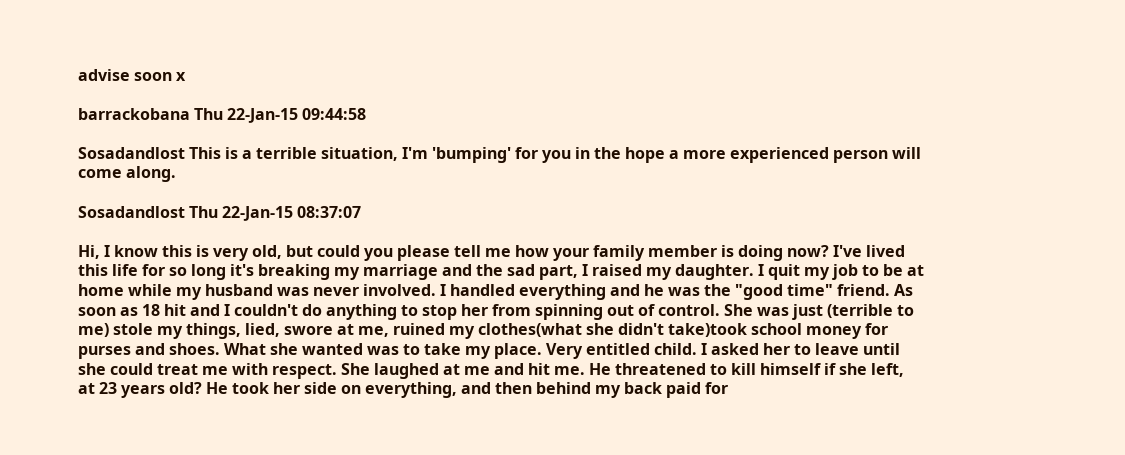advise soon x

barrackobana Thu 22-Jan-15 09:44:58

Sosadandlost This is a terrible situation, I'm 'bumping' for you in the hope a more experienced person will come along.

Sosadandlost Thu 22-Jan-15 08:37:07

Hi, I know this is very old, but could you please tell me how your family member is doing now? I've lived this life for so long it's breaking my marriage and the sad part, I raised my daughter. I quit my job to be at home while my husband was never involved. I handled everything and he was the "good time" friend. As soon as 18 hit and I couldn't do anything to stop her from spinning out of control. She was just (terrible to me) stole my things, lied, swore at me, ruined my clothes(what she didn't take)took school money for purses and shoes. What she wanted was to take my place. Very entitled child. I asked her to leave until she could treat me with respect. She laughed at me and hit me. He threatened to kill himself if she left, at 23 years old? He took her side on everything, and then behind my back paid for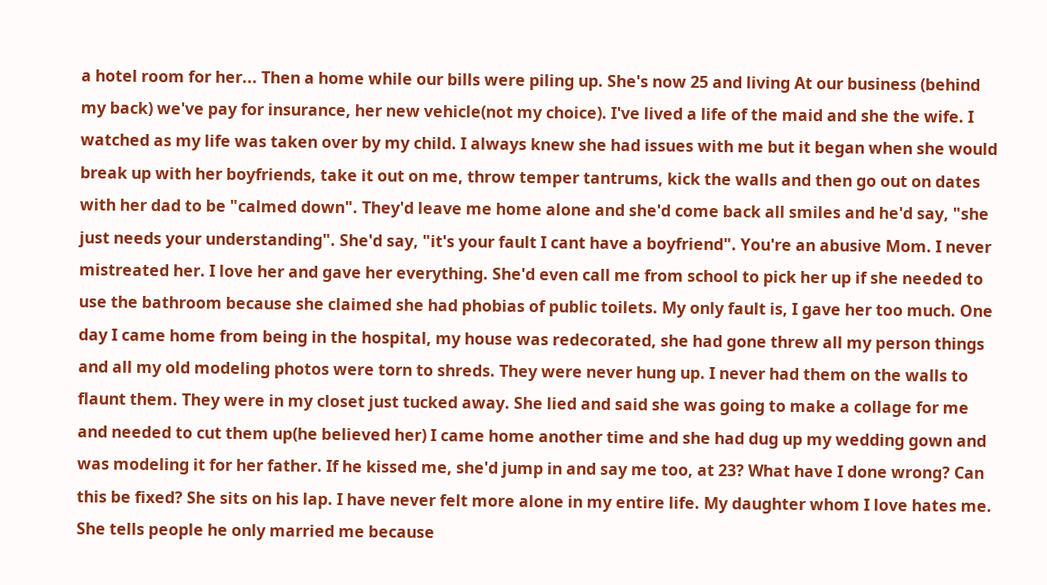a hotel room for her... Then a home while our bills were piling up. She's now 25 and living At our business (behind my back) we've pay for insurance, her new vehicle(not my choice). I've lived a life of the maid and she the wife. I watched as my life was taken over by my child. I always knew she had issues with me but it began when she would break up with her boyfriends, take it out on me, throw temper tantrums, kick the walls and then go out on dates with her dad to be "calmed down". They'd leave me home alone and she'd come back all smiles and he'd say, "she just needs your understanding". She'd say, "it's your fault I cant have a boyfriend". You're an abusive Mom. I never mistreated her. I love her and gave her everything. She'd even call me from school to pick her up if she needed to use the bathroom because she claimed she had phobias of public toilets. My only fault is, I gave her too much. One day I came home from being in the hospital, my house was redecorated, she had gone threw all my person things and all my old modeling photos were torn to shreds. They were never hung up. I never had them on the walls to flaunt them. They were in my closet just tucked away. She lied and said she was going to make a collage for me and needed to cut them up(he believed her) I came home another time and she had dug up my wedding gown and was modeling it for her father. If he kissed me, she'd jump in and say me too, at 23? What have I done wrong? Can this be fixed? She sits on his lap. I have never felt more alone in my entire life. My daughter whom I love hates me. She tells people he only married me because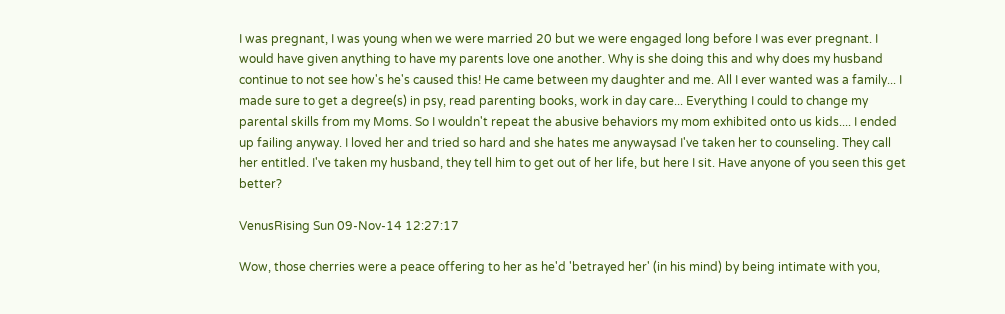I was pregnant, I was young when we were married 20 but we were engaged long before I was ever pregnant. I would have given anything to have my parents love one another. Why is she doing this and why does my husband continue to not see how's he's caused this! He came between my daughter and me. All I ever wanted was a family... I made sure to get a degree(s) in psy, read parenting books, work in day care... Everything I could to change my parental skills from my Moms. So I wouldn't repeat the abusive behaviors my mom exhibited onto us kids.... I ended up failing anyway. I loved her and tried so hard and she hates me anywaysad I've taken her to counseling. They call her entitled. I've taken my husband, they tell him to get out of her life, but here I sit. Have anyone of you seen this get better?

VenusRising Sun 09-Nov-14 12:27:17

Wow, those cherries were a peace offering to her as he'd 'betrayed her' (in his mind) by being intimate with you,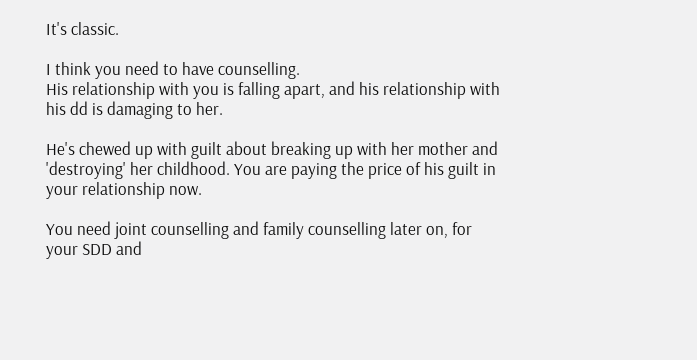It's classic.

I think you need to have counselling.
His relationship with you is falling apart, and his relationship with his dd is damaging to her.

He's chewed up with guilt about breaking up with her mother and 'destroying' her childhood. You are paying the price of his guilt in your relationship now.

You need joint counselling and family counselling later on, for your SDD and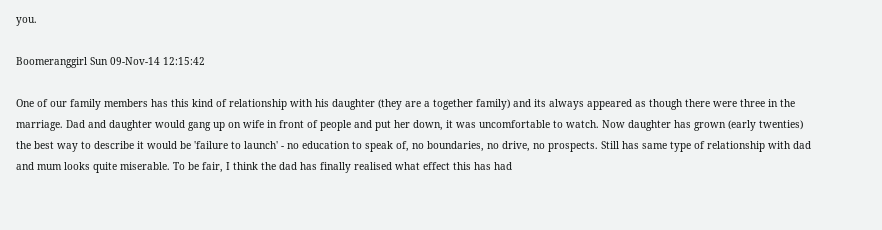you.

Boomeranggirl Sun 09-Nov-14 12:15:42

One of our family members has this kind of relationship with his daughter (they are a together family) and its always appeared as though there were three in the marriage. Dad and daughter would gang up on wife in front of people and put her down, it was uncomfortable to watch. Now daughter has grown (early twenties) the best way to describe it would be 'failure to launch' - no education to speak of, no boundaries, no drive, no prospects. Still has same type of relationship with dad and mum looks quite miserable. To be fair, I think the dad has finally realised what effect this has had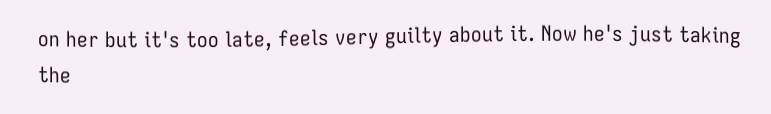on her but it's too late, feels very guilty about it. Now he's just taking the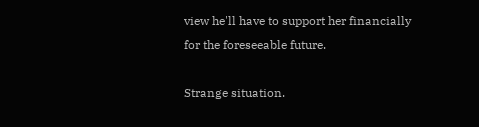view he'll have to support her financially for the foreseeable future.

Strange situation.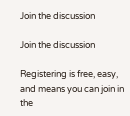Join the discussion

Join the discussion

Registering is free, easy, and means you can join in the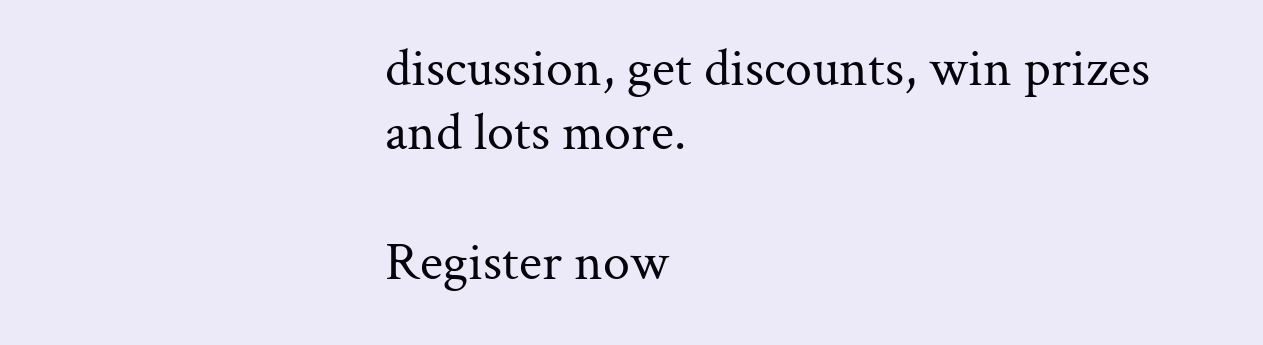discussion, get discounts, win prizes and lots more.

Register now